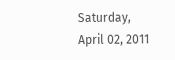Saturday, April 02, 2011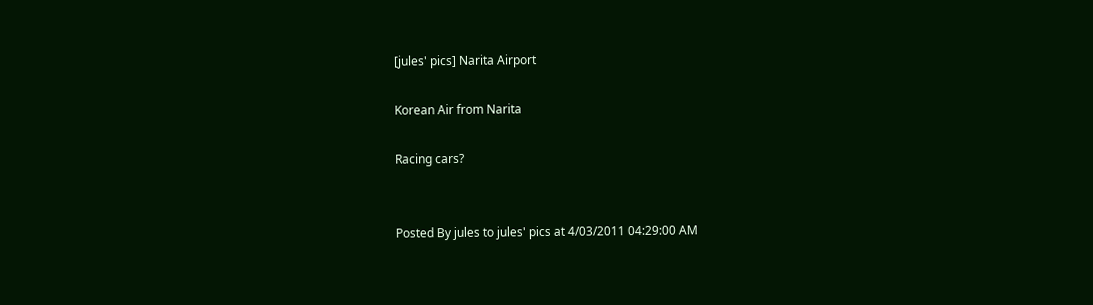[jules' pics] Narita Airport

Korean Air from Narita

Racing cars?


Posted By jules to jules' pics at 4/03/2011 04:29:00 AM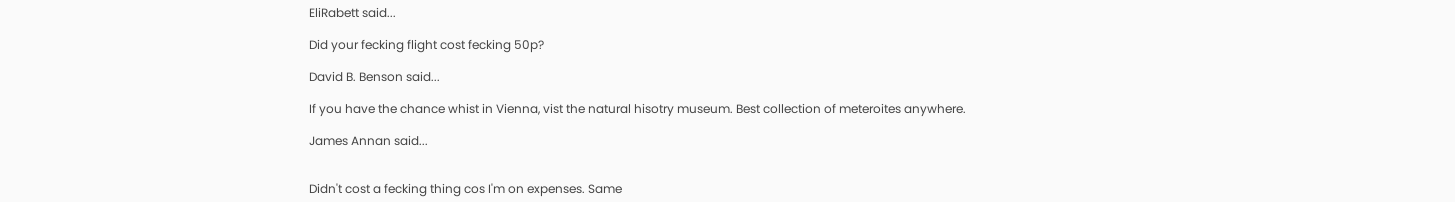EliRabett said...

Did your fecking flight cost fecking 50p?

David B. Benson said...

If you have the chance whist in Vienna, vist the natural hisotry museum. Best collection of meteroites anywhere.

James Annan said...


Didn't cost a fecking thing cos I'm on expenses. Same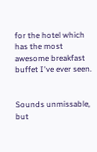for the hotel which has the most awesome breakfast buffet I've ever seen.


Sounds unmissable, but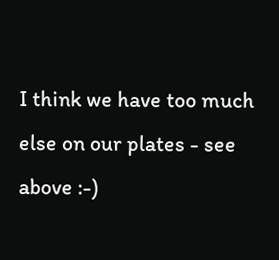I think we have too much else on our plates - see above :-)